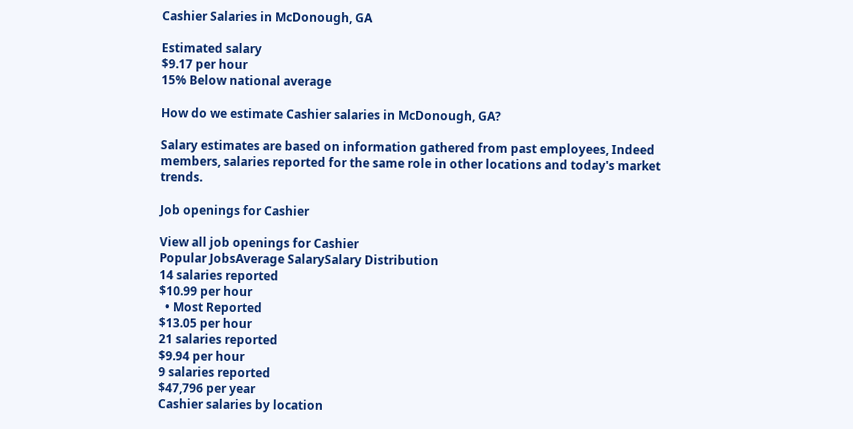Cashier Salaries in McDonough, GA

Estimated salary
$9.17 per hour
15% Below national average

How do we estimate Cashier salaries in McDonough, GA?

Salary estimates are based on information gathered from past employees, Indeed members, salaries reported for the same role in other locations and today's market trends.

Job openings for Cashier

View all job openings for Cashier
Popular JobsAverage SalarySalary Distribution
14 salaries reported
$10.99 per hour
  • Most Reported
$13.05 per hour
21 salaries reported
$9.94 per hour
9 salaries reported
$47,796 per year
Cashier salaries by location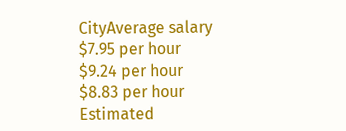CityAverage salary
$7.95 per hour
$9.24 per hour
$8.83 per hour
Estimated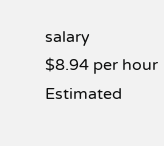salary
$8.94 per hour
Estimated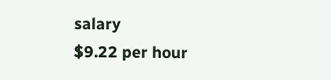salary
$9.22 per hour